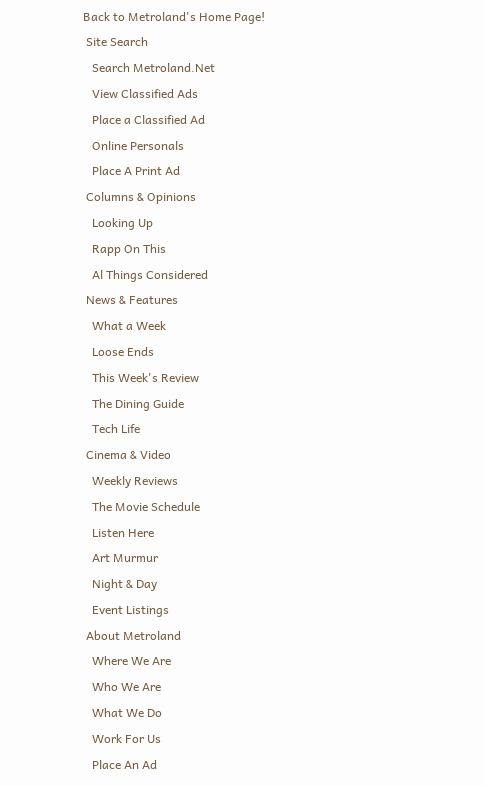Back to Metroland's Home Page!
 Site Search
   Search Metroland.Net
   View Classified Ads
   Place a Classified Ad
   Online Personals
   Place A Print Ad
 Columns & Opinions
   Looking Up
   Rapp On This
   Al Things Considered
 News & Features
   What a Week
   Loose Ends
   This Week's Review
   The Dining Guide
   Tech Life
 Cinema & Video
   Weekly Reviews
   The Movie Schedule
   Listen Here
   Art Murmur
   Night & Day
   Event Listings
 About Metroland
   Where We Are
   Who We Are
   What We Do
   Work For Us
   Place An Ad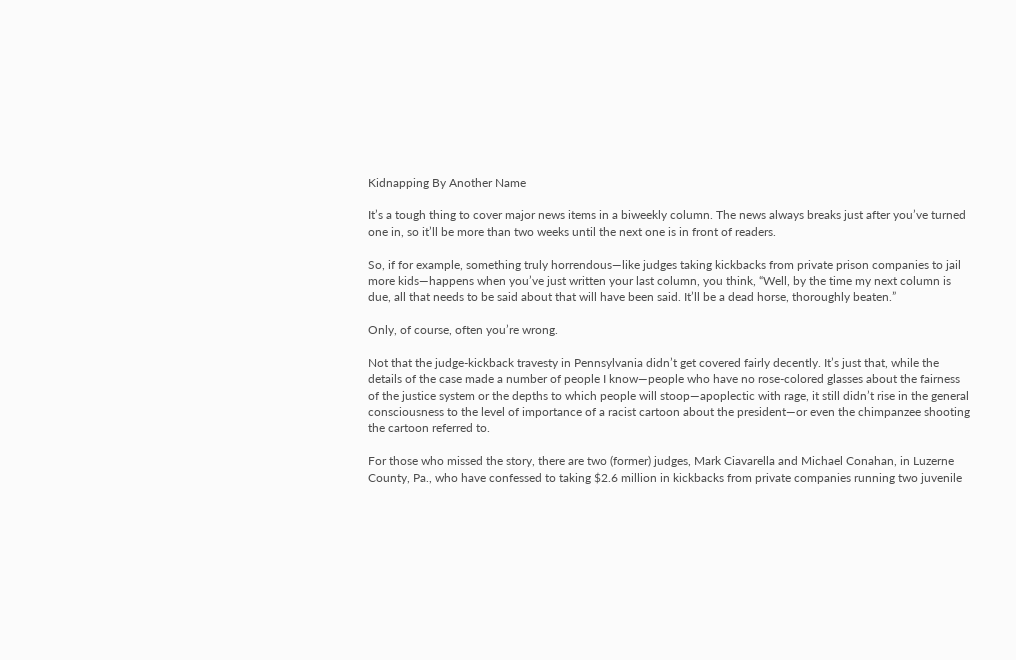Kidnapping By Another Name

It’s a tough thing to cover major news items in a biweekly column. The news always breaks just after you’ve turned one in, so it’ll be more than two weeks until the next one is in front of readers.

So, if for example, something truly horrendous—like judges taking kickbacks from private prison companies to jail more kids—happens when you’ve just written your last column, you think, “Well, by the time my next column is due, all that needs to be said about that will have been said. It’ll be a dead horse, thoroughly beaten.”

Only, of course, often you’re wrong.

Not that the judge-kickback travesty in Pennsylvania didn’t get covered fairly decently. It’s just that, while the details of the case made a number of people I know—people who have no rose-colored glasses about the fairness of the justice system or the depths to which people will stoop—apoplectic with rage, it still didn’t rise in the general consciousness to the level of importance of a racist cartoon about the president—or even the chimpanzee shooting the cartoon referred to.

For those who missed the story, there are two (former) judges, Mark Ciavarella and Michael Conahan, in Luzerne County, Pa., who have confessed to taking $2.6 million in kickbacks from private companies running two juvenile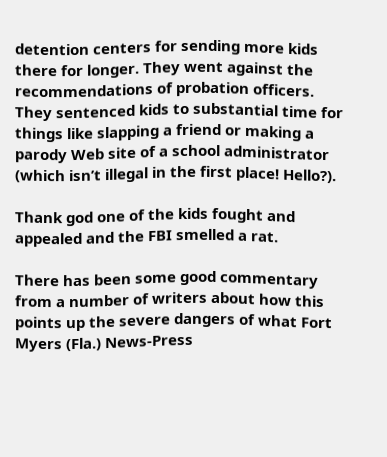detention centers for sending more kids there for longer. They went against the recommendations of probation officers. They sentenced kids to substantial time for things like slapping a friend or making a parody Web site of a school administrator (which isn’t illegal in the first place! Hello?).

Thank god one of the kids fought and appealed and the FBI smelled a rat.

There has been some good commentary from a number of writers about how this points up the severe dangers of what Fort Myers (Fla.) News-Press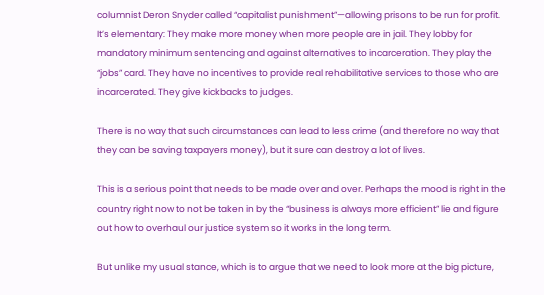columnist Deron Snyder called “capitalist punishment”—allowing prisons to be run for profit. It’s elementary: They make more money when more people are in jail. They lobby for mandatory minimum sentencing and against alternatives to incarceration. They play the “jobs” card. They have no incentives to provide real rehabilitative services to those who are incarcerated. They give kickbacks to judges.

There is no way that such circumstances can lead to less crime (and therefore no way that they can be saving taxpayers money), but it sure can destroy a lot of lives.

This is a serious point that needs to be made over and over. Perhaps the mood is right in the country right now to not be taken in by the “business is always more efficient” lie and figure out how to overhaul our justice system so it works in the long term.

But unlike my usual stance, which is to argue that we need to look more at the big picture,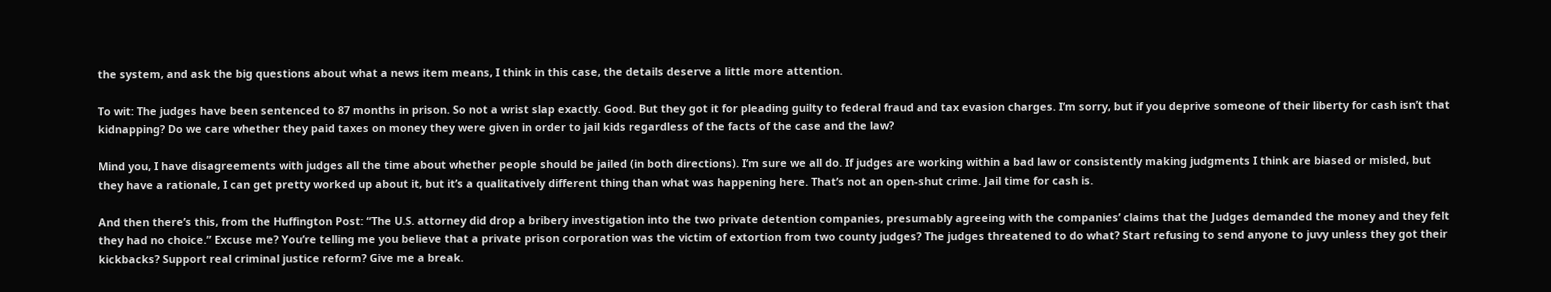the system, and ask the big questions about what a news item means, I think in this case, the details deserve a little more attention.

To wit: The judges have been sentenced to 87 months in prison. So not a wrist slap exactly. Good. But they got it for pleading guilty to federal fraud and tax evasion charges. I’m sorry, but if you deprive someone of their liberty for cash isn’t that kidnapping? Do we care whether they paid taxes on money they were given in order to jail kids regardless of the facts of the case and the law?

Mind you, I have disagreements with judges all the time about whether people should be jailed (in both directions). I’m sure we all do. If judges are working within a bad law or consistently making judgments I think are biased or misled, but they have a rationale, I can get pretty worked up about it, but it’s a qualitatively different thing than what was happening here. That’s not an open-shut crime. Jail time for cash is.

And then there’s this, from the Huffington Post: “The U.S. attorney did drop a bribery investigation into the two private detention companies, presumably agreeing with the companies’ claims that the Judges demanded the money and they felt they had no choice.” Excuse me? You’re telling me you believe that a private prison corporation was the victim of extortion from two county judges? The judges threatened to do what? Start refusing to send anyone to juvy unless they got their kickbacks? Support real criminal justice reform? Give me a break.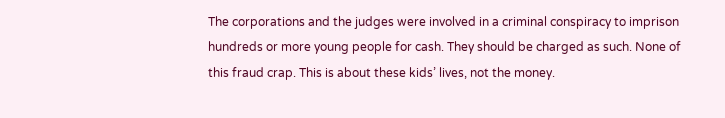The corporations and the judges were involved in a criminal conspiracy to imprison hundreds or more young people for cash. They should be charged as such. None of this fraud crap. This is about these kids’ lives, not the money.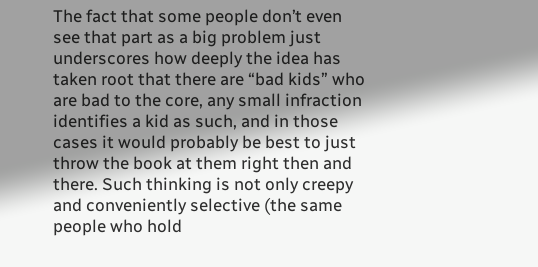The fact that some people don’t even see that part as a big problem just underscores how deeply the idea has taken root that there are “bad kids” who are bad to the core, any small infraction identifies a kid as such, and in those cases it would probably be best to just throw the book at them right then and there. Such thinking is not only creepy and conveniently selective (the same people who hold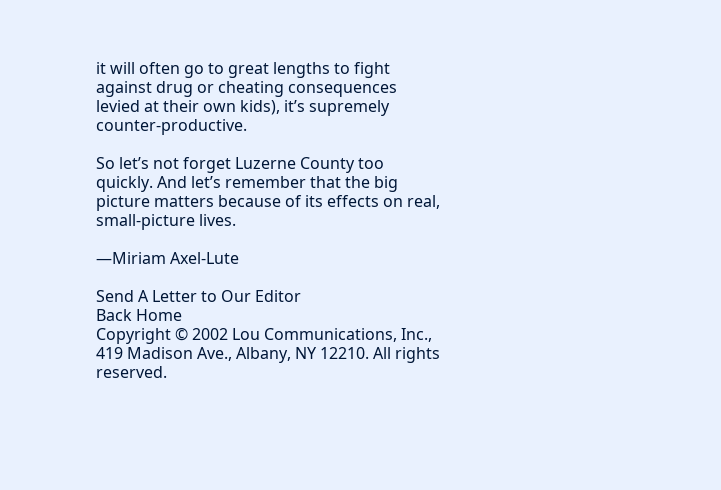it will often go to great lengths to fight against drug or cheating consequences levied at their own kids), it’s supremely counter-productive.

So let’s not forget Luzerne County too quickly. And let’s remember that the big picture matters because of its effects on real, small-picture lives.

—Miriam Axel-Lute

Send A Letter to Our Editor
Back Home
Copyright © 2002 Lou Communications, Inc., 419 Madison Ave., Albany, NY 12210. All rights reserved.